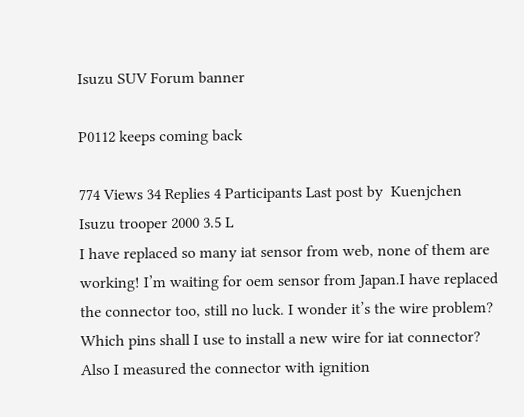Isuzu SUV Forum banner

P0112 keeps coming back

774 Views 34 Replies 4 Participants Last post by  Kuenjchen
Isuzu trooper 2000 3.5 L
I have replaced so many iat sensor from web, none of them are working! I’m waiting for oem sensor from Japan.I have replaced the connector too, still no luck. I wonder it’s the wire problem? Which pins shall I use to install a new wire for iat connector? Also I measured the connector with ignition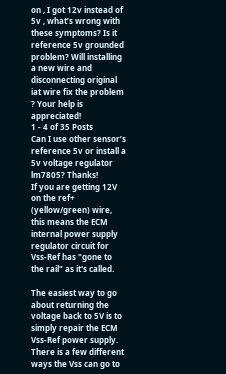on , I got 12v instead of 5v , what’s wrong with these symptoms? Is it reference 5v grounded problem? Will installing a new wire and disconnecting original iat wire fix the problem ? Your help is appreciated!
1 - 4 of 35 Posts
Can I use other sensor’s reference 5v or install a 5v voltage regulator lm7805? Thanks!
If you are getting 12V on the ref+ (yellow/green) wire, this means the ECM internal power supply regulator circuit for Vss-Ref has "gone to the rail" as it's called.

The easiest way to go about returning the voltage back to 5V is to simply repair the ECM Vss-Ref power supply. There is a few different ways the Vss can go to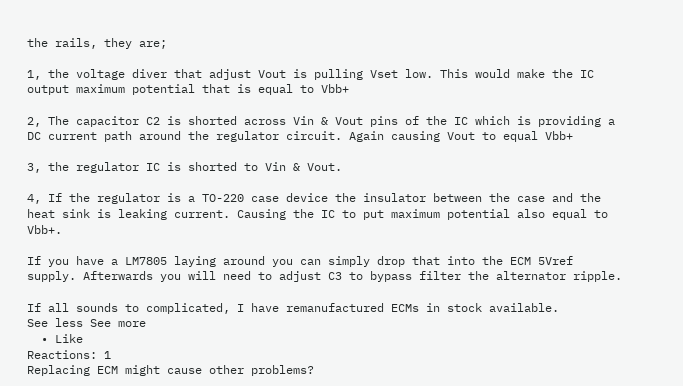the rails, they are;

1, the voltage diver that adjust Vout is pulling Vset low. This would make the IC output maximum potential that is equal to Vbb+

2, The capacitor C2 is shorted across Vin & Vout pins of the IC which is providing a DC current path around the regulator circuit. Again causing Vout to equal Vbb+

3, the regulator IC is shorted to Vin & Vout.

4, If the regulator is a TO-220 case device the insulator between the case and the heat sink is leaking current. Causing the IC to put maximum potential also equal to Vbb+.

If you have a LM7805 laying around you can simply drop that into the ECM 5Vref supply. Afterwards you will need to adjust C3 to bypass filter the alternator ripple.

If all sounds to complicated, I have remanufactured ECMs in stock available.
See less See more
  • Like
Reactions: 1
Replacing ECM might cause other problems?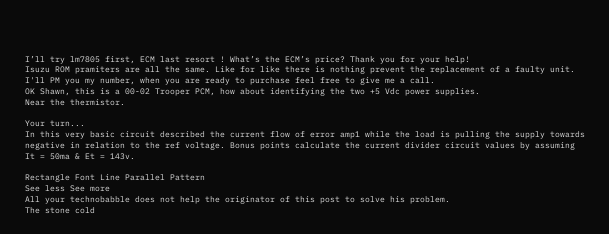I’ll try lm7805 first, ECM last resort ! What’s the ECM’s price? Thank you for your help!
Isuzu ROM pramiters are all the same. Like for like there is nothing prevent the replacement of a faulty unit. I'll PM you my number, when you are ready to purchase feel free to give me a call.
OK Shawn, this is a 00-02 Trooper PCM, how about identifying the two +5 Vdc power supplies.
Near the thermistor.

Your turn...
In this very basic circuit described the current flow of error amp1 while the load is pulling the supply towards negative in relation to the ref voltage. Bonus points calculate the current divider circuit values by assuming
It = 50ma & Et = 143v.

Rectangle Font Line Parallel Pattern
See less See more
All your technobabble does not help the originator of this post to solve his problem.
The stone cold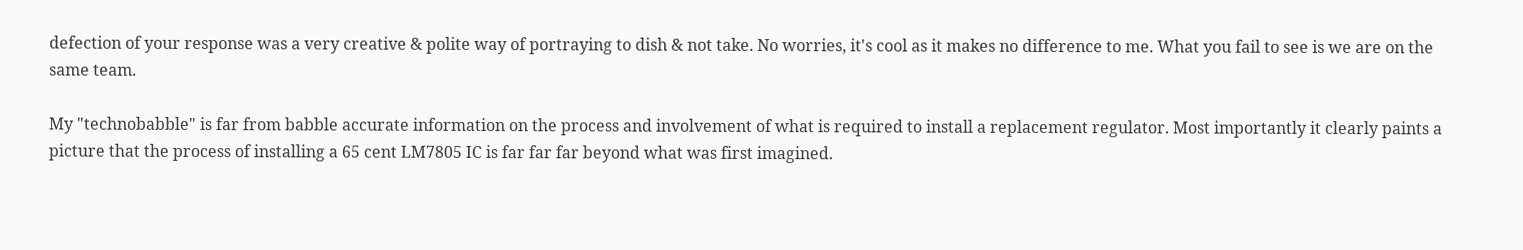defection of your response was a very creative & polite way of portraying to dish & not take. No worries, it's cool as it makes no difference to me. What you fail to see is we are on the same team.

My "technobabble" is far from babble accurate information on the process and involvement of what is required to install a replacement regulator. Most importantly it clearly paints a picture that the process of installing a 65 cent LM7805 IC is far far far beyond what was first imagined.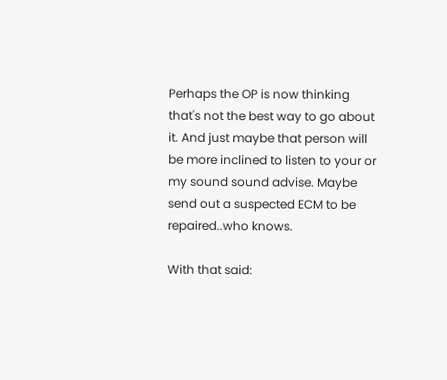Perhaps the OP is now thinking that's not the best way to go about it. And just maybe that person will be more inclined to listen to your or my sound sound advise. Maybe send out a suspected ECM to be repaired..who knows.

With that said: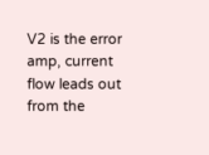V2 is the error amp, current flow leads out from the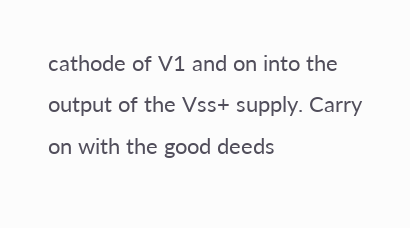cathode of V1 and on into the output of the Vss+ supply. Carry on with the good deeds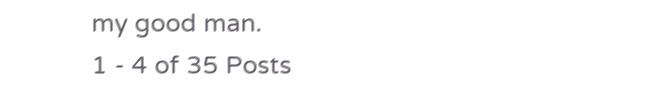my good man.
1 - 4 of 35 Posts